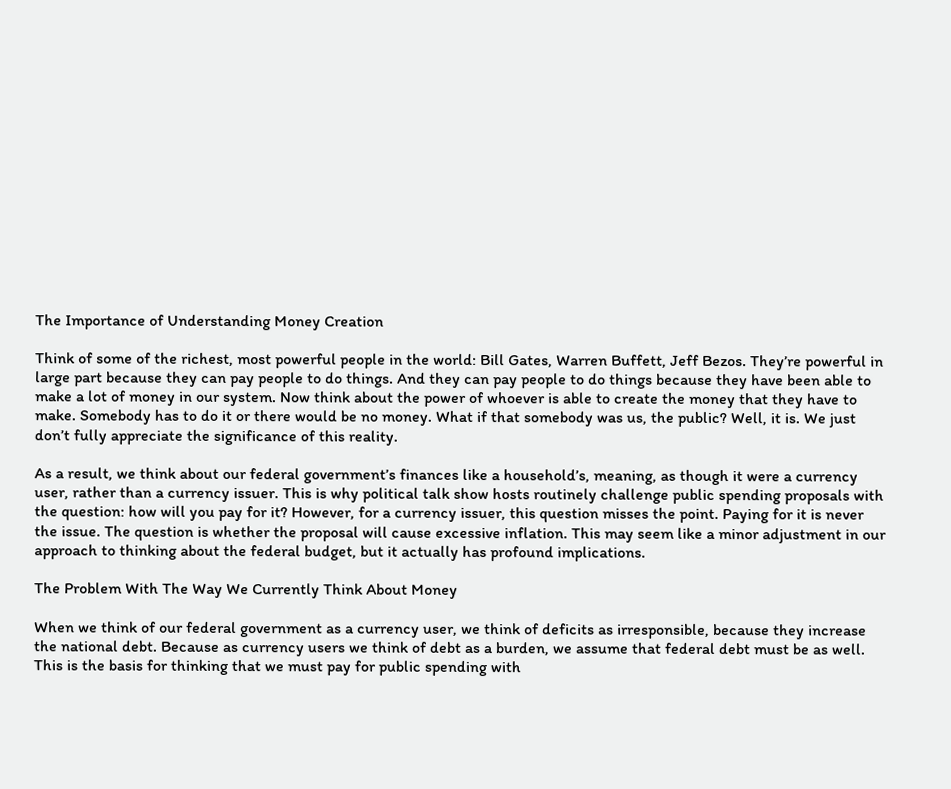The Importance of Understanding Money Creation

Think of some of the richest, most powerful people in the world: Bill Gates, Warren Buffett, Jeff Bezos. They’re powerful in large part because they can pay people to do things. And they can pay people to do things because they have been able to make a lot of money in our system. Now think about the power of whoever is able to create the money that they have to make. Somebody has to do it or there would be no money. What if that somebody was us, the public? Well, it is. We just don’t fully appreciate the significance of this reality.

As a result, we think about our federal government’s finances like a household’s, meaning, as though it were a currency user, rather than a currency issuer. This is why political talk show hosts routinely challenge public spending proposals with the question: how will you pay for it? However, for a currency issuer, this question misses the point. Paying for it is never the issue. The question is whether the proposal will cause excessive inflation. This may seem like a minor adjustment in our approach to thinking about the federal budget, but it actually has profound implications.

The Problem With The Way We Currently Think About Money

When we think of our federal government as a currency user, we think of deficits as irresponsible, because they increase the national debt. Because as currency users we think of debt as a burden, we assume that federal debt must be as well. This is the basis for thinking that we must pay for public spending with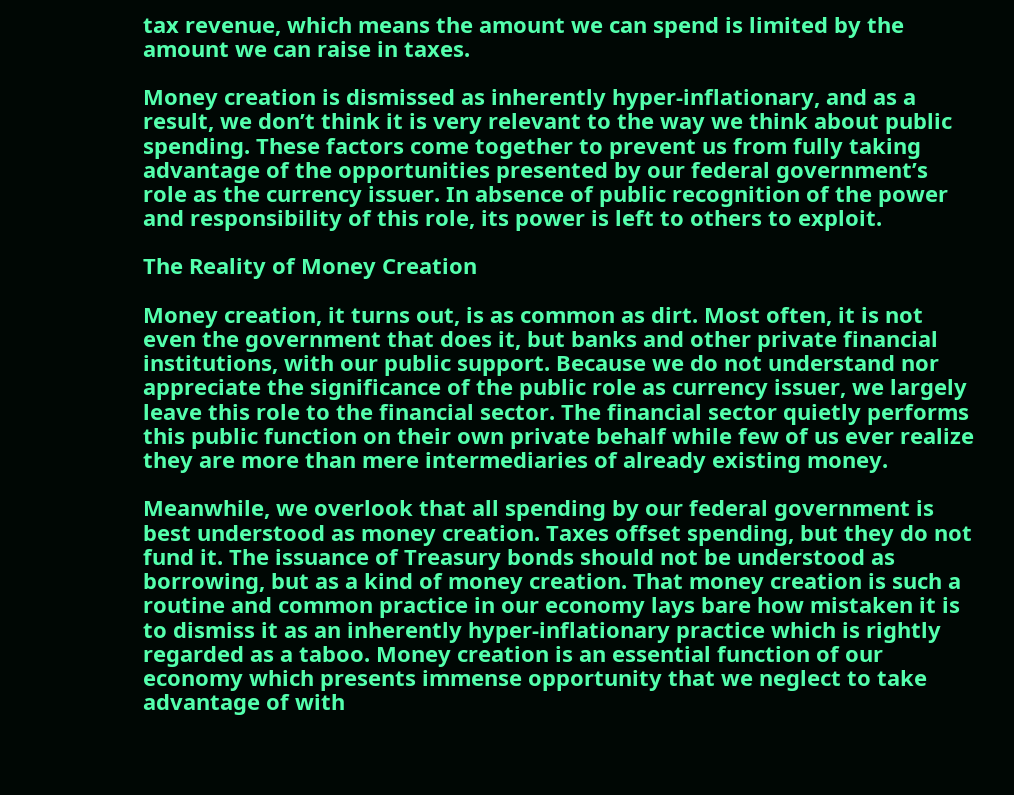tax revenue, which means the amount we can spend is limited by the amount we can raise in taxes.

Money creation is dismissed as inherently hyper-inflationary, and as a result, we don’t think it is very relevant to the way we think about public spending. These factors come together to prevent us from fully taking advantage of the opportunities presented by our federal government’s role as the currency issuer. In absence of public recognition of the power and responsibility of this role, its power is left to others to exploit.

The Reality of Money Creation

Money creation, it turns out, is as common as dirt. Most often, it is not even the government that does it, but banks and other private financial institutions, with our public support. Because we do not understand nor appreciate the significance of the public role as currency issuer, we largely leave this role to the financial sector. The financial sector quietly performs this public function on their own private behalf while few of us ever realize they are more than mere intermediaries of already existing money.

Meanwhile, we overlook that all spending by our federal government is best understood as money creation. Taxes offset spending, but they do not fund it. The issuance of Treasury bonds should not be understood as borrowing, but as a kind of money creation. That money creation is such a routine and common practice in our economy lays bare how mistaken it is to dismiss it as an inherently hyper-inflationary practice which is rightly regarded as a taboo. Money creation is an essential function of our economy which presents immense opportunity that we neglect to take advantage of with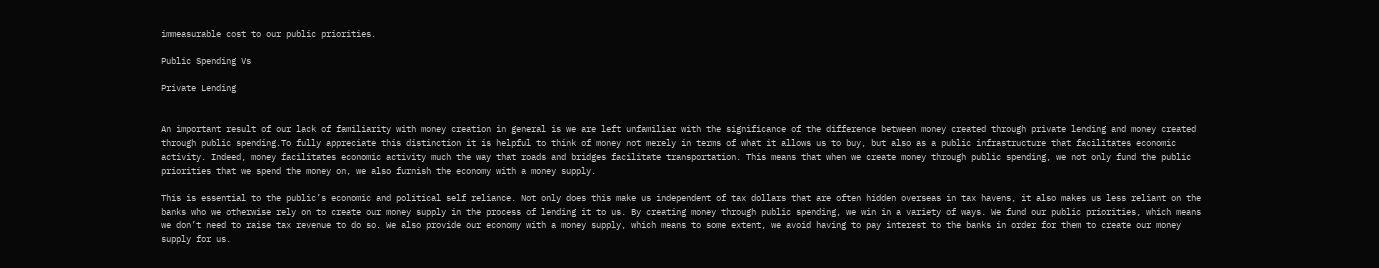immeasurable cost to our public priorities.

Public Spending Vs

Private Lending


An important result of our lack of familiarity with money creation in general is we are left unfamiliar with the significance of the difference between money created through private lending and money created through public spending.To fully appreciate this distinction it is helpful to think of money not merely in terms of what it allows us to buy, but also as a public infrastructure that facilitates economic activity. Indeed, money facilitates economic activity much the way that roads and bridges facilitate transportation. This means that when we create money through public spending, we not only fund the public priorities that we spend the money on, we also furnish the economy with a money supply.

This is essential to the public’s economic and political self reliance. Not only does this make us independent of tax dollars that are often hidden overseas in tax havens, it also makes us less reliant on the banks who we otherwise rely on to create our money supply in the process of lending it to us. By creating money through public spending, we win in a variety of ways. We fund our public priorities, which means we don’t need to raise tax revenue to do so. We also provide our economy with a money supply, which means to some extent, we avoid having to pay interest to the banks in order for them to create our money supply for us.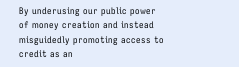By underusing our public power of money creation and instead misguidedly promoting access to credit as an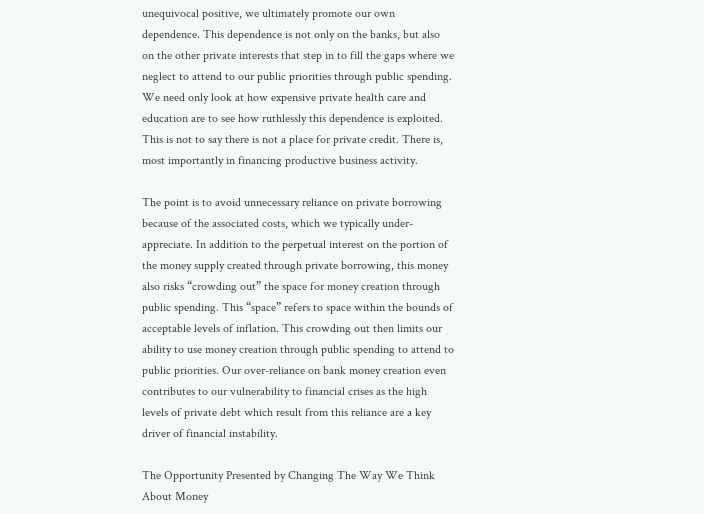unequivocal positive, we ultimately promote our own dependence. This dependence is not only on the banks, but also on the other private interests that step in to fill the gaps where we neglect to attend to our public priorities through public spending. We need only look at how expensive private health care and education are to see how ruthlessly this dependence is exploited. This is not to say there is not a place for private credit. There is, most importantly in financing productive business activity.

The point is to avoid unnecessary reliance on private borrowing because of the associated costs, which we typically under-appreciate. In addition to the perpetual interest on the portion of the money supply created through private borrowing, this money also risks “crowding out” the space for money creation through public spending. This “space” refers to space within the bounds of acceptable levels of inflation. This crowding out then limits our ability to use money creation through public spending to attend to public priorities. Our over-reliance on bank money creation even contributes to our vulnerability to financial crises as the high levels of private debt which result from this reliance are a key driver of financial instability.

The Opportunity Presented by Changing The Way We Think About Money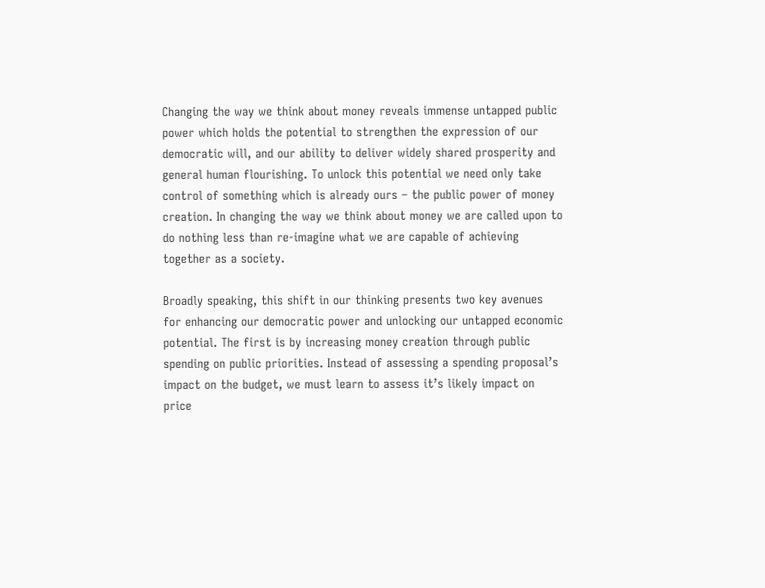Changing the way we think about money reveals immense untapped public power which holds the potential to strengthen the expression of our democratic will, and our ability to deliver widely shared prosperity and general human flourishing. To unlock this potential we need only take control of something which is already ours – the public power of money creation. In changing the way we think about money we are called upon to do nothing less than re-imagine what we are capable of achieving together as a society.

Broadly speaking, this shift in our thinking presents two key avenues for enhancing our democratic power and unlocking our untapped economic potential. The first is by increasing money creation through public spending on public priorities. Instead of assessing a spending proposal’s impact on the budget, we must learn to assess it’s likely impact on price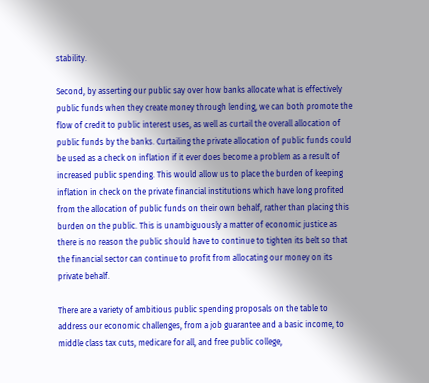stability.

Second, by asserting our public say over how banks allocate what is effectively public funds when they create money through lending, we can both promote the flow of credit to public interest uses, as well as curtail the overall allocation of public funds by the banks. Curtailing the private allocation of public funds could be used as a check on inflation if it ever does become a problem as a result of increased public spending. This would allow us to place the burden of keeping inflation in check on the private financial institutions which have long profited from the allocation of public funds on their own behalf, rather than placing this burden on the public. This is unambiguously a matter of economic justice as there is no reason the public should have to continue to tighten its belt so that the financial sector can continue to profit from allocating our money on its private behalf.

There are a variety of ambitious public spending proposals on the table to address our economic challenges, from a job guarantee and a basic income, to middle class tax cuts, medicare for all, and free public college,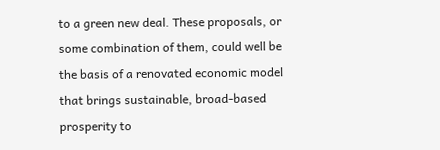to a green new deal. These proposals, or some combination of them, could well be the basis of a renovated economic model that brings sustainable, broad-based prosperity to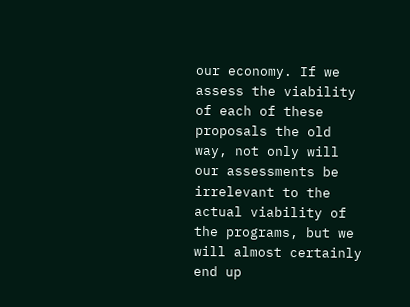our economy. If we assess the viability of each of these proposals the old way, not only will our assessments be irrelevant to the actual viability of the programs, but we will almost certainly end up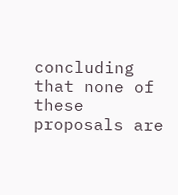concluding that none of these proposals are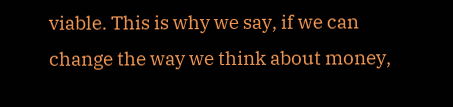viable. This is why we say, if we can change the way we think about money,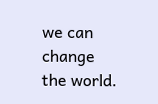we can change the world.